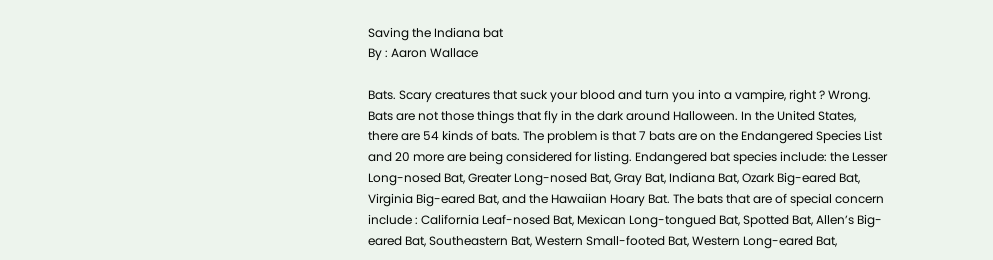Saving the Indiana bat
By : Aaron Wallace

Bats. Scary creatures that suck your blood and turn you into a vampire, right ? Wrong. Bats are not those things that fly in the dark around Halloween. In the United States, there are 54 kinds of bats. The problem is that 7 bats are on the Endangered Species List and 20 more are being considered for listing. Endangered bat species include: the Lesser Long-nosed Bat, Greater Long-nosed Bat, Gray Bat, Indiana Bat, Ozark Big-eared Bat, Virginia Big-eared Bat, and the Hawaiian Hoary Bat. The bats that are of special concern include : California Leaf-nosed Bat, Mexican Long-tongued Bat, Spotted Bat, Allen’s Big-eared Bat, Southeastern Bat, Western Small-footed Bat, Western Long-eared Bat,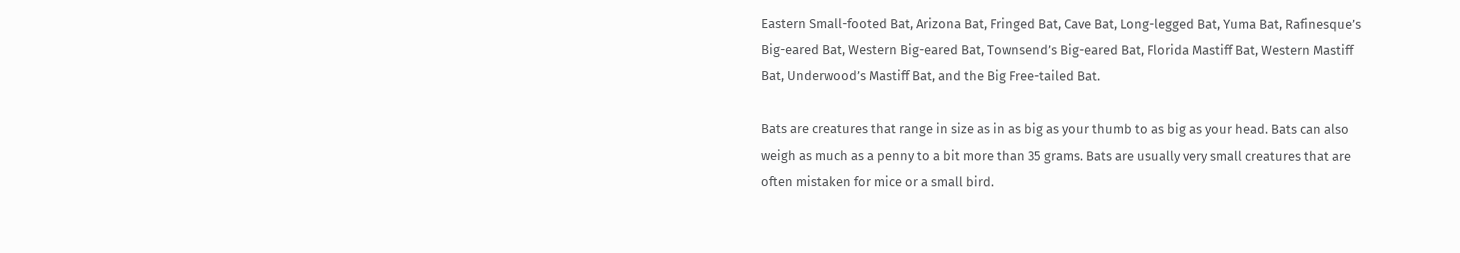Eastern Small-footed Bat, Arizona Bat, Fringed Bat, Cave Bat, Long-legged Bat, Yuma Bat, Rafinesque’s Big-eared Bat, Western Big-eared Bat, Townsend’s Big-eared Bat, Florida Mastiff Bat, Western Mastiff Bat, Underwood’s Mastiff Bat, and the Big Free-tailed Bat.

Bats are creatures that range in size as in as big as your thumb to as big as your head. Bats can also weigh as much as a penny to a bit more than 35 grams. Bats are usually very small creatures that are often mistaken for mice or a small bird.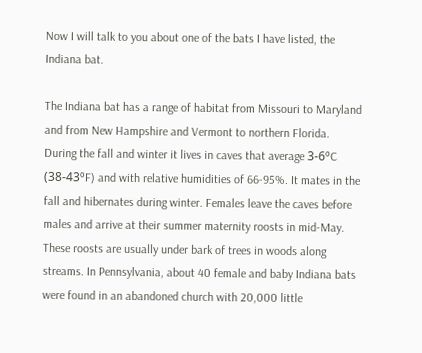Now I will talk to you about one of the bats I have listed, the Indiana bat.

The Indiana bat has a range of habitat from Missouri to Maryland and from New Hampshire and Vermont to northern Florida. During the fall and winter it lives in caves that average 3-6ºC (38-43ºF) and with relative humidities of 66-95%. It mates in the fall and hibernates during winter. Females leave the caves before males and arrive at their summer maternity roosts in mid-May. These roosts are usually under bark of trees in woods along streams. In Pennsylvania, about 40 female and baby Indiana bats were found in an abandoned church with 20,000 little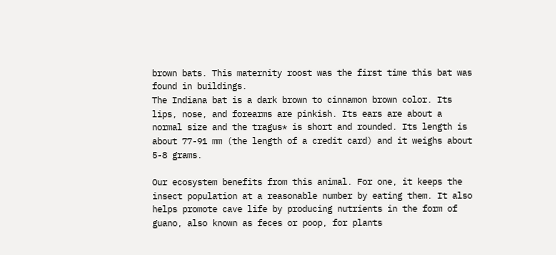brown bats. This maternity roost was the first time this bat was found in buildings.
The Indiana bat is a dark brown to cinnamon brown color. Its lips, nose, and forearms are pinkish. Its ears are about a normal size and the tragus* is short and rounded. Its length is about 77-91 mm (the length of a credit card) and it weighs about 5-8 grams.

Our ecosystem benefits from this animal. For one, it keeps the insect population at a reasonable number by eating them. It also helps promote cave life by producing nutrients in the form of guano, also known as feces or poop, for plants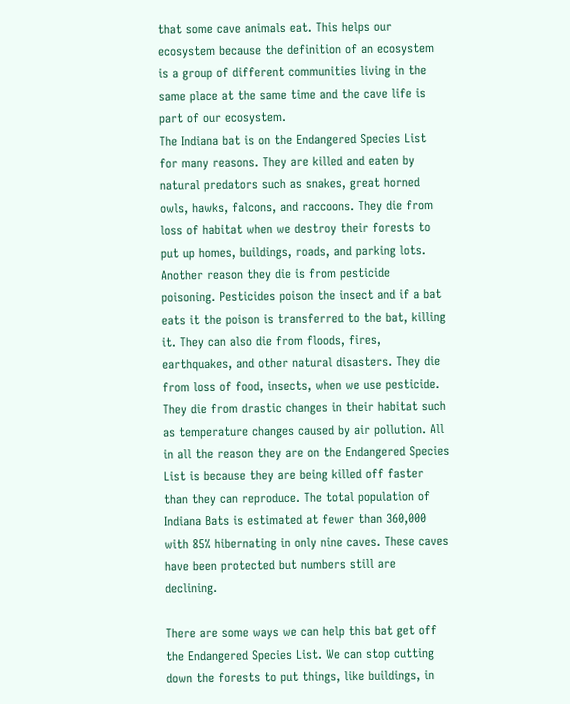that some cave animals eat. This helps our ecosystem because the definition of an ecosystem is a group of different communities living in the same place at the same time and the cave life is part of our ecosystem.
The Indiana bat is on the Endangered Species List for many reasons. They are killed and eaten by natural predators such as snakes, great horned owls, hawks, falcons, and raccoons. They die from loss of habitat when we destroy their forests to put up homes, buildings, roads, and parking lots. Another reason they die is from pesticide poisoning. Pesticides poison the insect and if a bat eats it the poison is transferred to the bat, killing it. They can also die from floods, fires, earthquakes, and other natural disasters. They die from loss of food, insects, when we use pesticide. They die from drastic changes in their habitat such as temperature changes caused by air pollution. All in all the reason they are on the Endangered Species List is because they are being killed off faster than they can reproduce. The total population of Indiana Bats is estimated at fewer than 360,000 with 85% hibernating in only nine caves. These caves have been protected but numbers still are declining.

There are some ways we can help this bat get off the Endangered Species List. We can stop cutting down the forests to put things, like buildings, in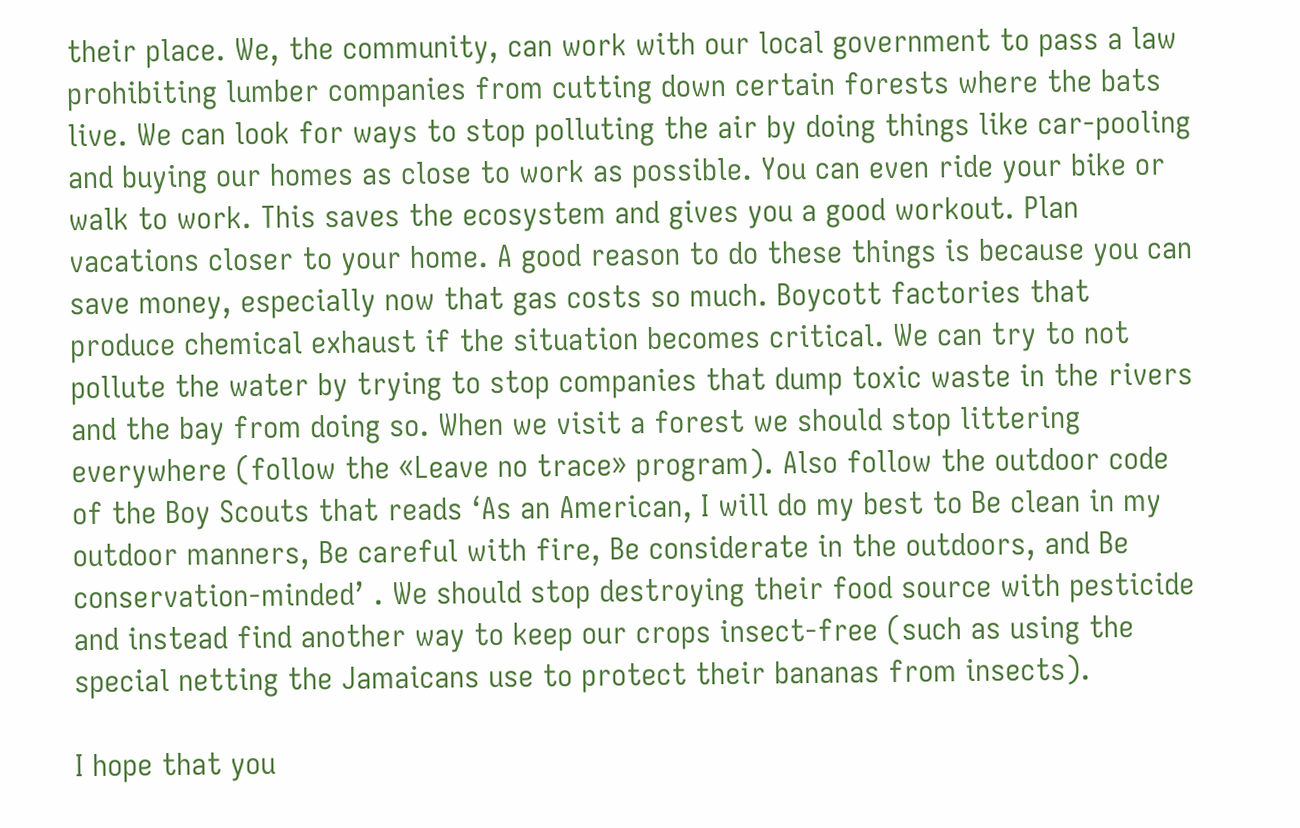their place. We, the community, can work with our local government to pass a law prohibiting lumber companies from cutting down certain forests where the bats live. We can look for ways to stop polluting the air by doing things like car-pooling and buying our homes as close to work as possible. You can even ride your bike or walk to work. This saves the ecosystem and gives you a good workout. Plan vacations closer to your home. A good reason to do these things is because you can save money, especially now that gas costs so much. Boycott factories that produce chemical exhaust if the situation becomes critical. We can try to not pollute the water by trying to stop companies that dump toxic waste in the rivers and the bay from doing so. When we visit a forest we should stop littering everywhere (follow the «Leave no trace» program). Also follow the outdoor code of the Boy Scouts that reads ‘As an American, I will do my best to Be clean in my outdoor manners, Be careful with fire, Be considerate in the outdoors, and Be conservation-minded’ . We should stop destroying their food source with pesticide and instead find another way to keep our crops insect-free (such as using the special netting the Jamaicans use to protect their bananas from insects).

I hope that you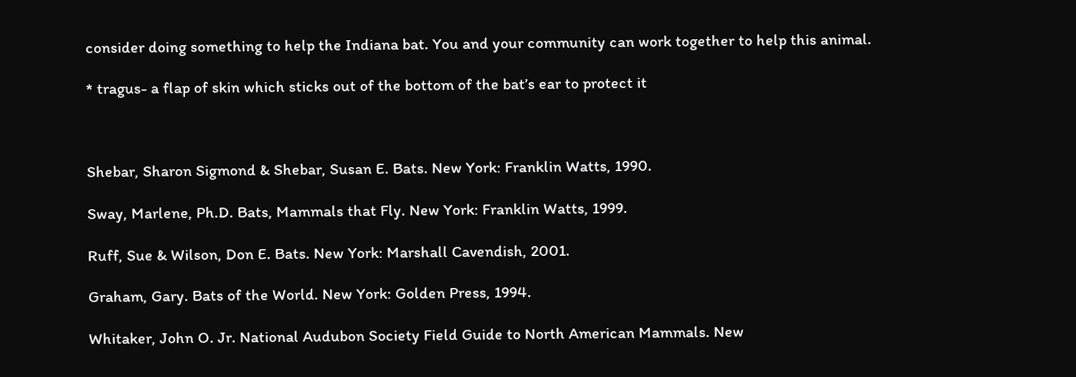consider doing something to help the Indiana bat. You and your community can work together to help this animal.

* tragus- a flap of skin which sticks out of the bottom of the bat’s ear to protect it



Shebar, Sharon Sigmond & Shebar, Susan E. Bats. New York: Franklin Watts, 1990.

Sway, Marlene, Ph.D. Bats, Mammals that Fly. New York: Franklin Watts, 1999.

Ruff, Sue & Wilson, Don E. Bats. New York: Marshall Cavendish, 2001.

Graham, Gary. Bats of the World. New York: Golden Press, 1994.

Whitaker, John O. Jr. National Audubon Society Field Guide to North American Mammals. New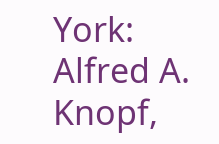York: Alfred A. Knopf,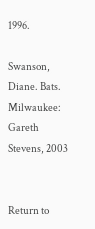1996.

Swanson, Diane. Bats. Milwaukee: Gareth Stevens, 2003


Return to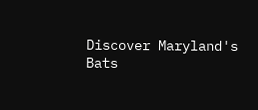Discover Maryland's Bats